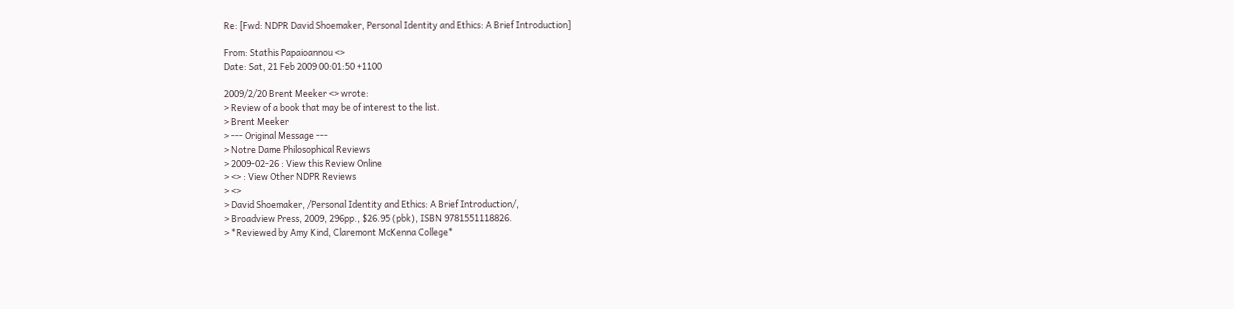Re: [Fwd: NDPR David Shoemaker, Personal Identity and Ethics: A Brief Introduction]

From: Stathis Papaioannou <>
Date: Sat, 21 Feb 2009 00:01:50 +1100

2009/2/20 Brent Meeker <> wrote:
> Review of a book that may be of interest to the list.
> Brent Meeker
> --- Original Message ---
> Notre Dame Philosophical Reviews
> 2009-02-26 : View this Review Online
> <> : View Other NDPR Reviews
> <>
> David Shoemaker, /Personal Identity and Ethics: A Brief Introduction/,
> Broadview Press, 2009, 296pp., $26.95 (pbk), ISBN 9781551118826.
> *Reviewed by Amy Kind, Claremont McKenna College*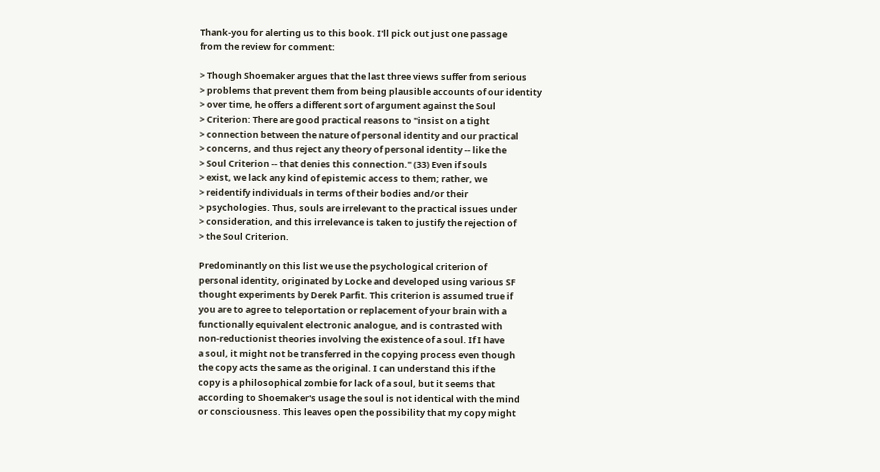Thank-you for alerting us to this book. I'll pick out just one passage
from the review for comment:

> Though Shoemaker argues that the last three views suffer from serious
> problems that prevent them from being plausible accounts of our identity
> over time, he offers a different sort of argument against the Soul
> Criterion: There are good practical reasons to "insist on a tight
> connection between the nature of personal identity and our practical
> concerns, and thus reject any theory of personal identity -- like the
> Soul Criterion -- that denies this connection." (33) Even if souls
> exist, we lack any kind of epistemic access to them; rather, we
> reidentify individuals in terms of their bodies and/or their
> psychologies. Thus, souls are irrelevant to the practical issues under
> consideration, and this irrelevance is taken to justify the rejection of
> the Soul Criterion.

Predominantly on this list we use the psychological criterion of
personal identity, originated by Locke and developed using various SF
thought experiments by Derek Parfit. This criterion is assumed true if
you are to agree to teleportation or replacement of your brain with a
functionally equivalent electronic analogue, and is contrasted with
non-reductionist theories involving the existence of a soul. If I have
a soul, it might not be transferred in the copying process even though
the copy acts the same as the original. I can understand this if the
copy is a philosophical zombie for lack of a soul, but it seems that
according to Shoemaker's usage the soul is not identical with the mind
or consciousness. This leaves open the possibility that my copy might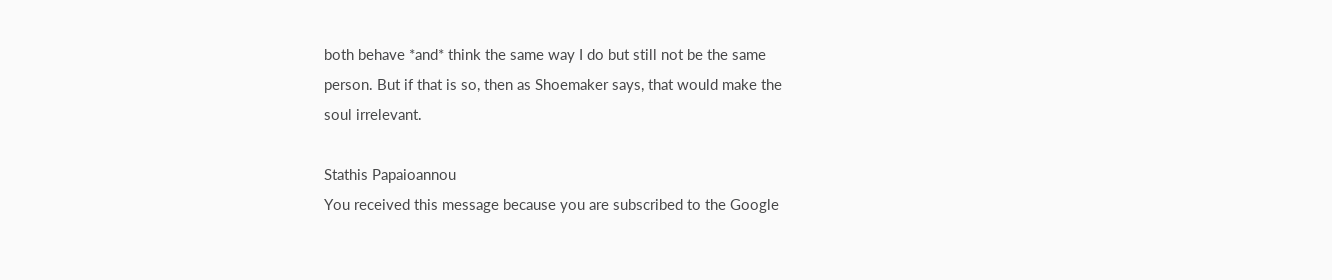both behave *and* think the same way I do but still not be the same
person. But if that is so, then as Shoemaker says, that would make the
soul irrelevant.

Stathis Papaioannou
You received this message because you are subscribed to the Google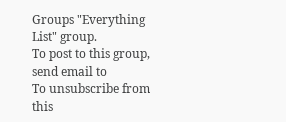Groups "Everything List" group.
To post to this group, send email to
To unsubscribe from this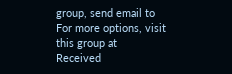group, send email to
For more options, visit this group at
Received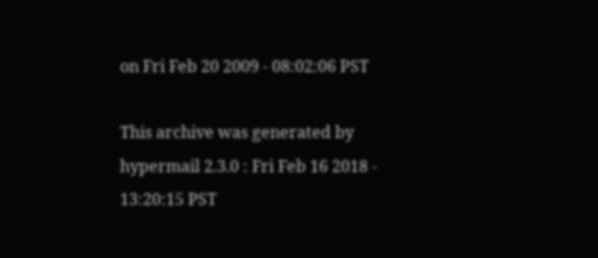on Fri Feb 20 2009 - 08:02:06 PST

This archive was generated by hypermail 2.3.0 : Fri Feb 16 2018 - 13:20:15 PST